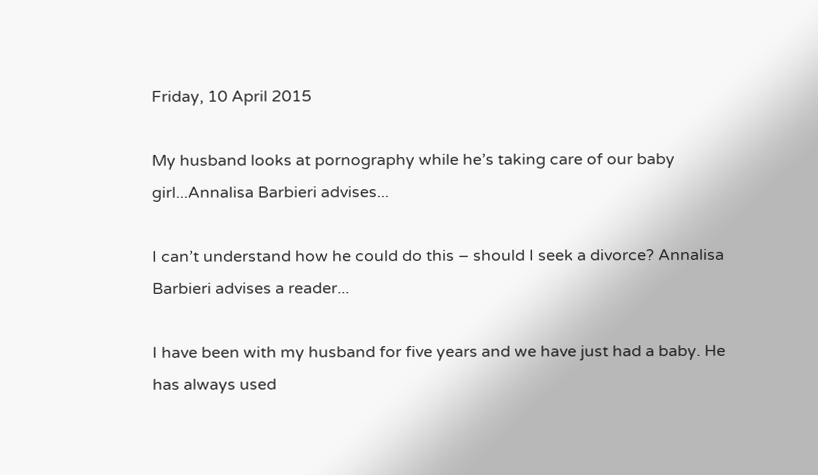Friday, 10 April 2015

My husband looks at pornography while he’s taking care of our baby girl...Annalisa Barbieri advises...

I can’t understand how he could do this – should I seek a divorce? Annalisa Barbieri advises a reader...

I have been with my husband for five years and we have just had a baby. He has always used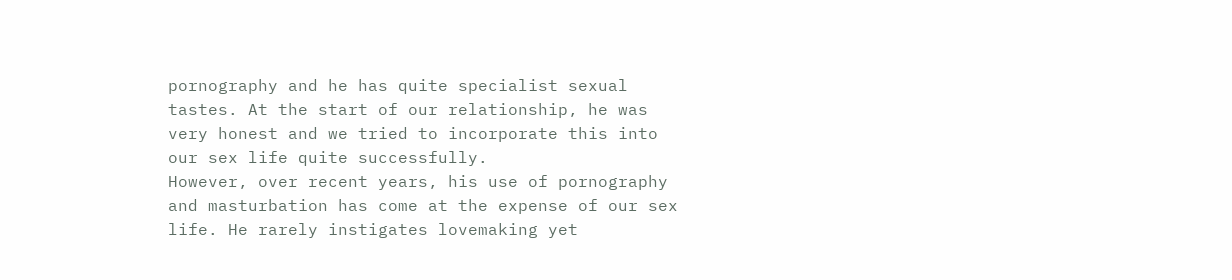pornography and he has quite specialist sexual tastes. At the start of our relationship, he was very honest and we tried to incorporate this into our sex life quite successfully.
However, over recent years, his use of pornography and masturbation has come at the expense of our sex life. He rarely instigates lovemaking yet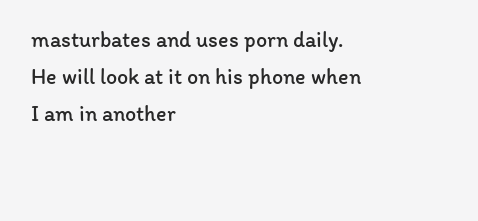masturbates and uses porn daily. He will look at it on his phone when I am in another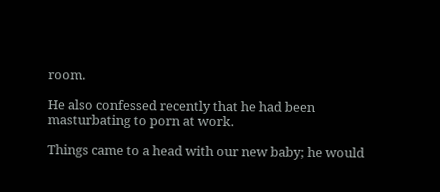room.

He also confessed recently that he had been masturbating to porn at work.

Things came to a head with our new baby; he would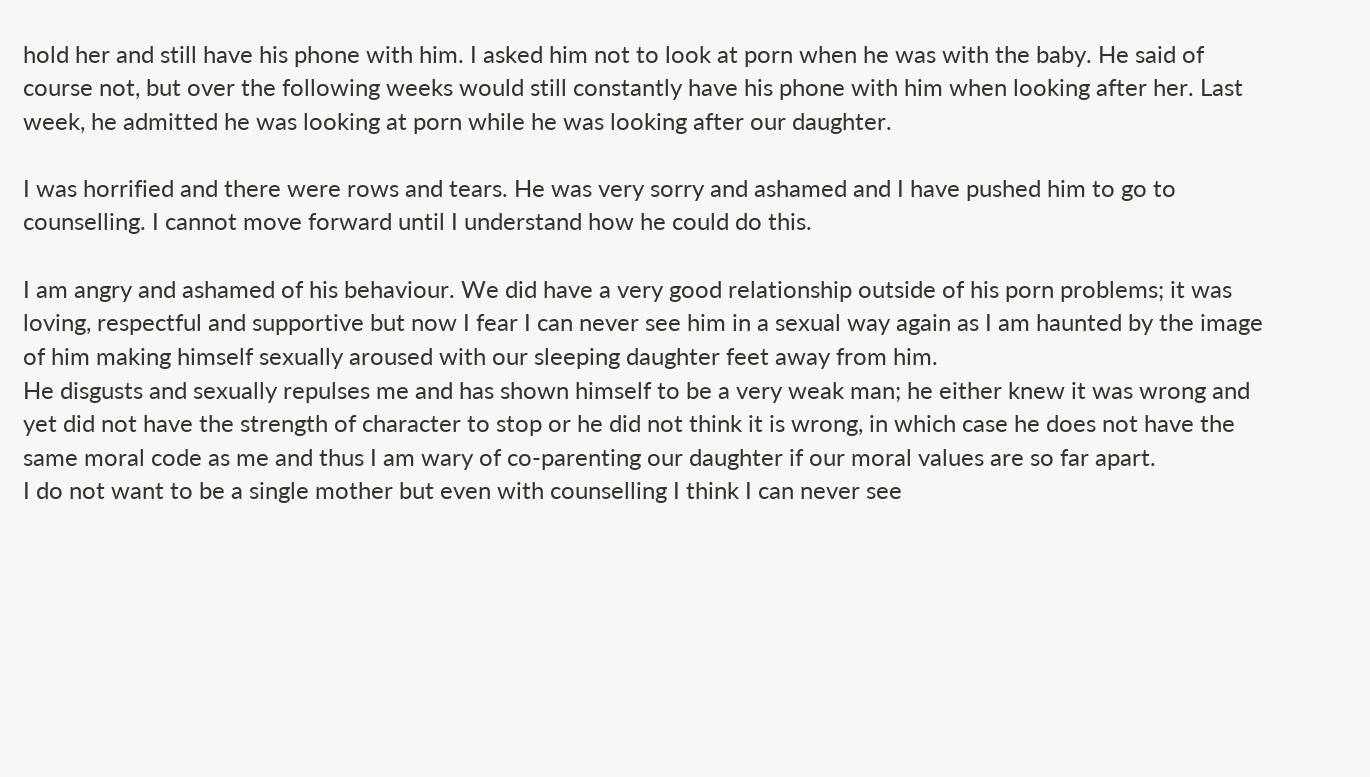hold her and still have his phone with him. I asked him not to look at porn when he was with the baby. He said of course not, but over the following weeks would still constantly have his phone with him when looking after her. Last week, he admitted he was looking at porn while he was looking after our daughter.

I was horrified and there were rows and tears. He was very sorry and ashamed and I have pushed him to go to counselling. I cannot move forward until I understand how he could do this.

I am angry and ashamed of his behaviour. We did have a very good relationship outside of his porn problems; it was loving, respectful and supportive but now I fear I can never see him in a sexual way again as I am haunted by the image of him making himself sexually aroused with our sleeping daughter feet away from him.
He disgusts and sexually repulses me and has shown himself to be a very weak man; he either knew it was wrong and yet did not have the strength of character to stop or he did not think it is wrong, in which case he does not have the same moral code as me and thus I am wary of co-parenting our daughter if our moral values are so far apart.
I do not want to be a single mother but even with counselling I think I can never see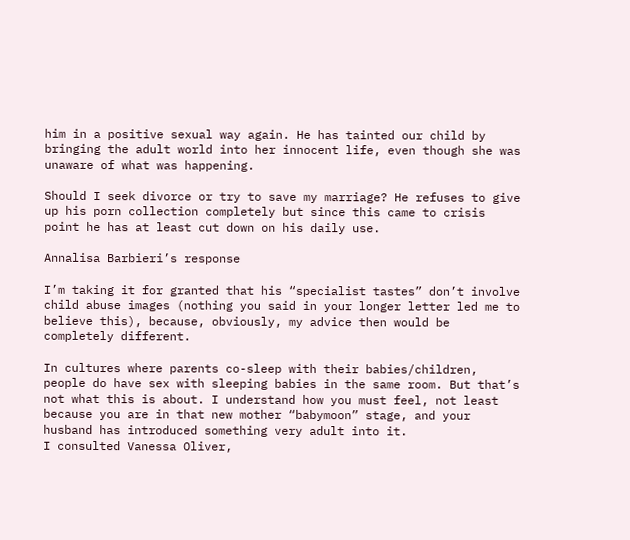him in a positive sexual way again. He has tainted our child by bringing the adult world into her innocent life, even though she was unaware of what was happening.

Should I seek divorce or try to save my marriage? He refuses to give up his porn collection completely but since this came to crisis point he has at least cut down on his daily use.

Annalisa Barbieri’s response

I’m taking it for granted that his “specialist tastes” don’t involve child abuse images (nothing you said in your longer letter led me to believe this), because, obviously, my advice then would be completely different.

In cultures where parents co-sleep with their babies/children, people do have sex with sleeping babies in the same room. But that’s not what this is about. I understand how you must feel, not least because you are in that new mother “babymoon” stage, and your husband has introduced something very adult into it.
I consulted Vanessa Oliver,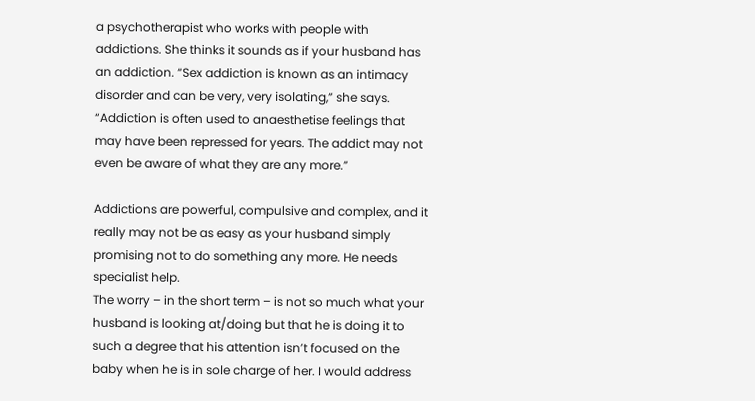a psychotherapist who works with people with addictions. She thinks it sounds as if your husband has an addiction. “Sex addiction is known as an intimacy disorder and can be very, very isolating,” she says. “Addiction is often used to anaesthetise feelings that may have been repressed for years. The addict may not even be aware of what they are any more.”

Addictions are powerful, compulsive and complex, and it really may not be as easy as your husband simply promising not to do something any more. He needs specialist help.
The worry – in the short term – is not so much what your husband is looking at/doing but that he is doing it to such a degree that his attention isn’t focused on the baby when he is in sole charge of her. I would address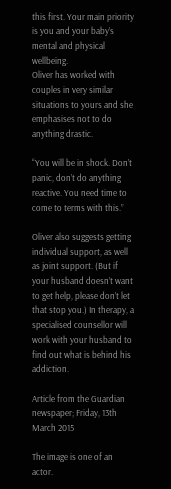this first. Your main priority is you and your baby’s mental and physical wellbeing.
Oliver has worked with couples in very similar situations to yours and she emphasises not to do anything drastic.

“You will be in shock. Don’t panic, don’t do anything reactive. You need time to come to terms with this.”

Oliver also suggests getting individual support, as well as joint support. (But if your husband doesn’t want to get help, please don’t let that stop you.) In therapy, a specialised counsellor will work with your husband to find out what is behind his addiction.

Article from the Guardian newspaper; Friday, 13th March 2015

The image is one of an actor.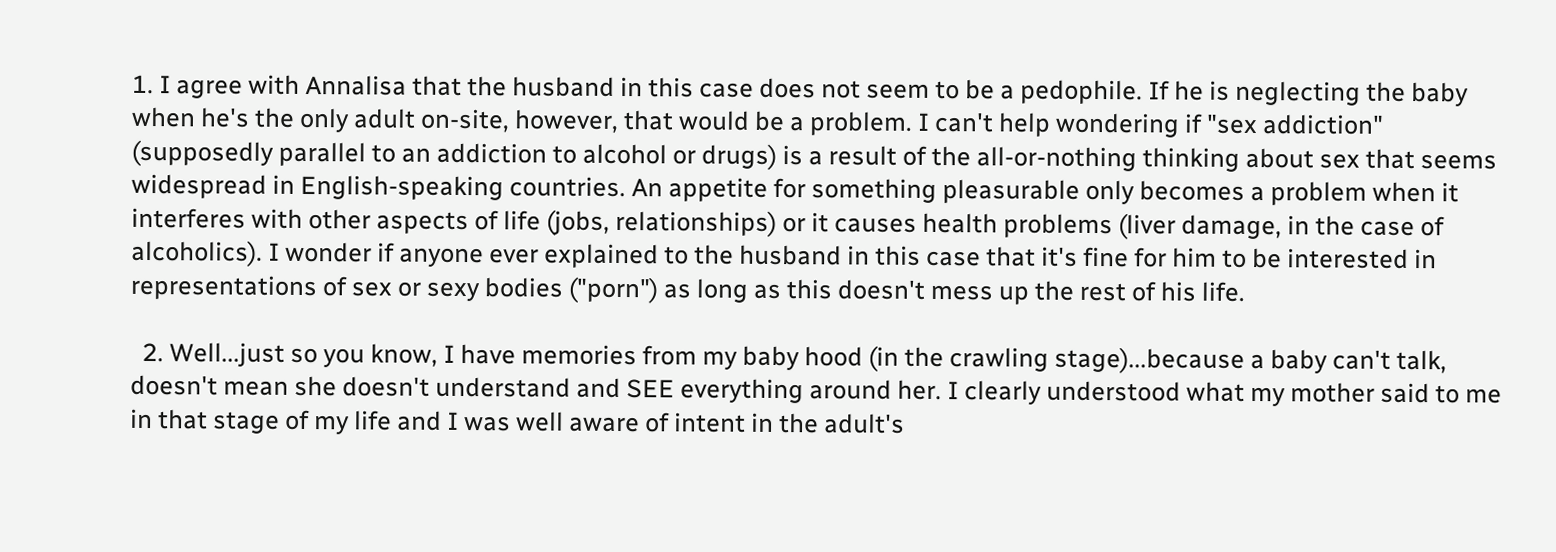1. I agree with Annalisa that the husband in this case does not seem to be a pedophile. If he is neglecting the baby when he's the only adult on-site, however, that would be a problem. I can't help wondering if "sex addiction" (supposedly parallel to an addiction to alcohol or drugs) is a result of the all-or-nothing thinking about sex that seems widespread in English-speaking countries. An appetite for something pleasurable only becomes a problem when it interferes with other aspects of life (jobs, relationships) or it causes health problems (liver damage, in the case of alcoholics). I wonder if anyone ever explained to the husband in this case that it's fine for him to be interested in representations of sex or sexy bodies ("porn") as long as this doesn't mess up the rest of his life.

  2. Well...just so you know, I have memories from my baby hood (in the crawling stage)...because a baby can't talk, doesn't mean she doesn't understand and SEE everything around her. I clearly understood what my mother said to me in that stage of my life and I was well aware of intent in the adult's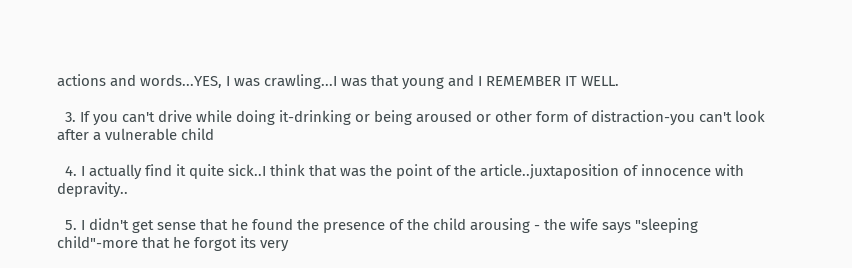actions and words...YES, I was crawling...I was that young and I REMEMBER IT WELL.

  3. If you can't drive while doing it-drinking or being aroused or other form of distraction-you can't look after a vulnerable child

  4. I actually find it quite sick..I think that was the point of the article..juxtaposition of innocence with depravity..

  5. I didn't get sense that he found the presence of the child arousing - the wife says "sleeping child"-more that he forgot its very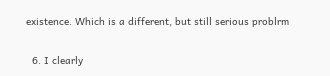existence. Which is a different, but still serious problrm

  6. I clearly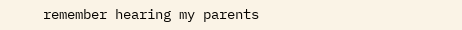remember hearing my parents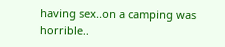having sex..on a camping was horrible..